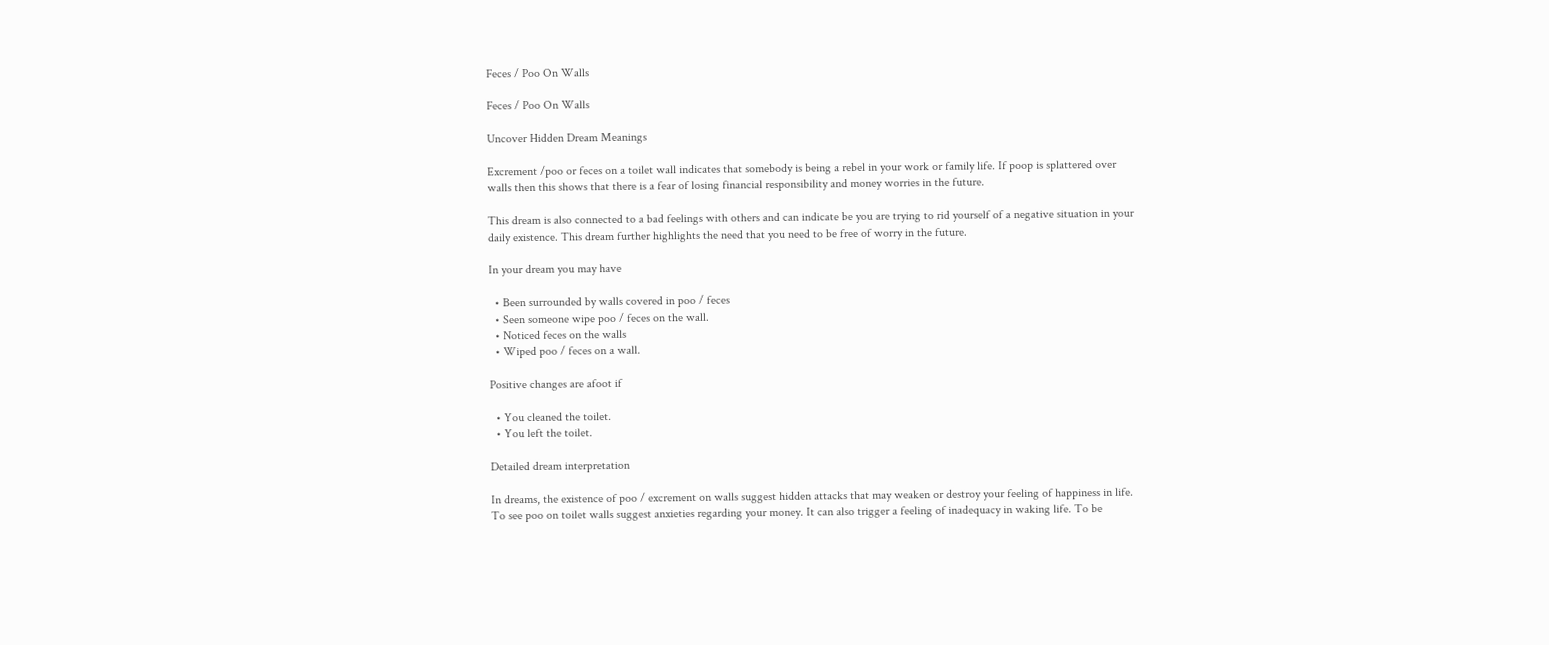Feces / Poo On Walls

Feces / Poo On Walls

Uncover Hidden Dream Meanings

Excrement /poo or feces on a toilet wall indicates that somebody is being a rebel in your work or family life. If poop is splattered over walls then this shows that there is a fear of losing financial responsibility and money worries in the future.

This dream is also connected to a bad feelings with others and can indicate be you are trying to rid yourself of a negative situation in your daily existence. This dream further highlights the need that you need to be free of worry in the future.

In your dream you may have

  • Been surrounded by walls covered in poo / feces
  • Seen someone wipe poo / feces on the wall.
  • Noticed feces on the walls
  • Wiped poo / feces on a wall.

Positive changes are afoot if

  • You cleaned the toilet.
  • You left the toilet.

Detailed dream interpretation

In dreams, the existence of poo / excrement on walls suggest hidden attacks that may weaken or destroy your feeling of happiness in life. To see poo on toilet walls suggest anxieties regarding your money. It can also trigger a feeling of inadequacy in waking life. To be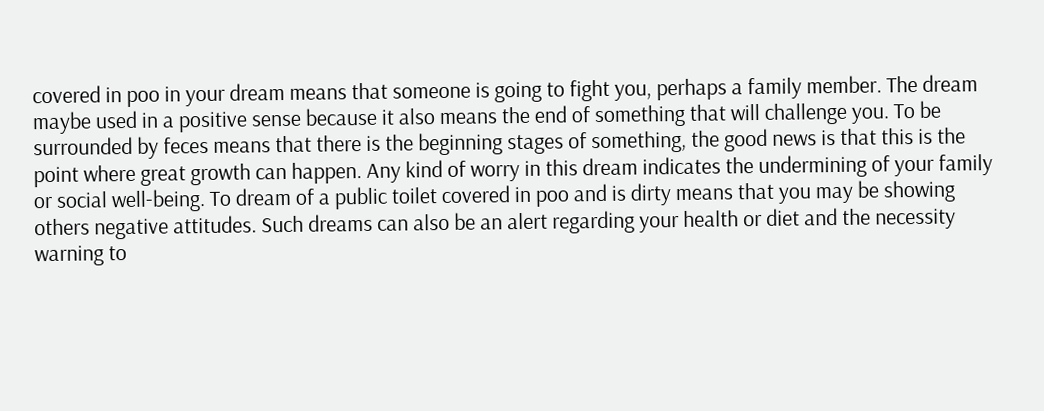covered in poo in your dream means that someone is going to fight you, perhaps a family member. The dream maybe used in a positive sense because it also means the end of something that will challenge you. To be surrounded by feces means that there is the beginning stages of something, the good news is that this is the point where great growth can happen. Any kind of worry in this dream indicates the undermining of your family or social well-being. To dream of a public toilet covered in poo and is dirty means that you may be showing others negative attitudes. Such dreams can also be an alert regarding your health or diet and the necessity warning to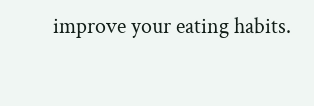improve your eating habits.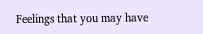Feelings that you may have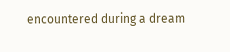encountered during a dream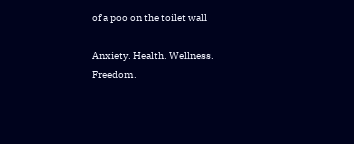of a poo on the toilet wall

Anxiety. Health. Wellness. Freedom.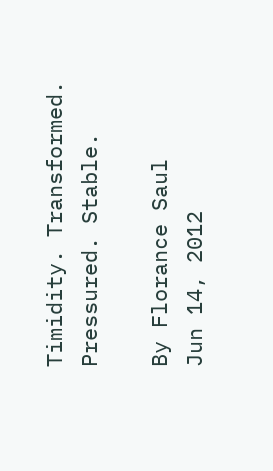Timidity. Transformed. Pressured. Stable.

By Florance Saul
Jun 14, 2012